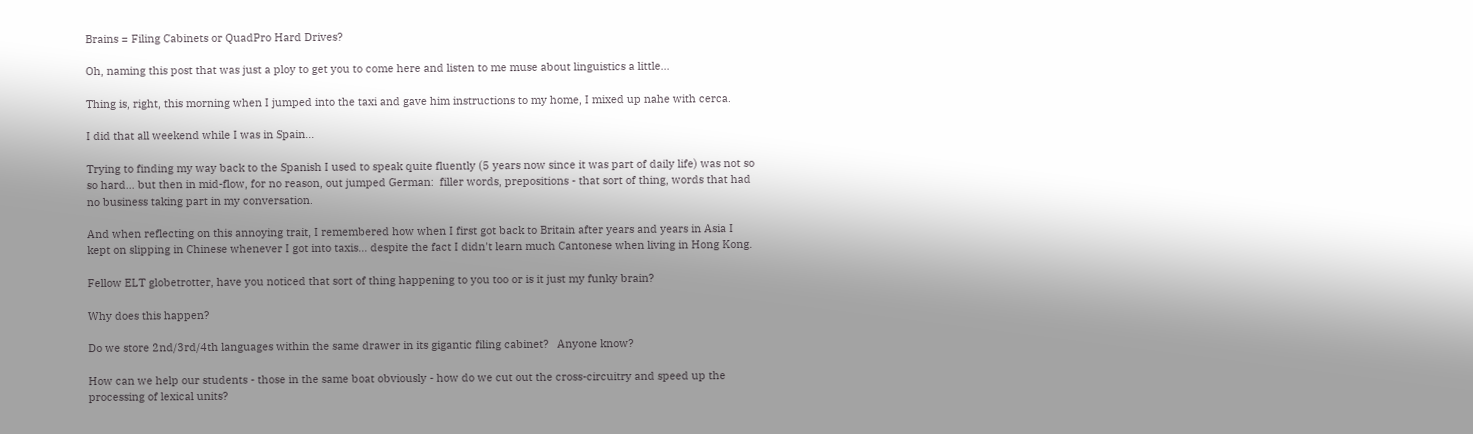Brains = Filing Cabinets or QuadPro Hard Drives?

Oh, naming this post that was just a ploy to get you to come here and listen to me muse about linguistics a little...

Thing is, right, this morning when I jumped into the taxi and gave him instructions to my home, I mixed up nahe with cerca.

I did that all weekend while I was in Spain...

Trying to finding my way back to the Spanish I used to speak quite fluently (5 years now since it was part of daily life) was not so so hard... but then in mid-flow, for no reason, out jumped German:  filler words, prepositions - that sort of thing, words that had no business taking part in my conversation.

And when reflecting on this annoying trait, I remembered how when I first got back to Britain after years and years in Asia I kept on slipping in Chinese whenever I got into taxis... despite the fact I didn't learn much Cantonese when living in Hong Kong.

Fellow ELT globetrotter, have you noticed that sort of thing happening to you too or is it just my funky brain?

Why does this happen?

Do we store 2nd/3rd/4th languages within the same drawer in its gigantic filing cabinet?   Anyone know?

How can we help our students - those in the same boat obviously - how do we cut out the cross-circuitry and speed up the processing of lexical units?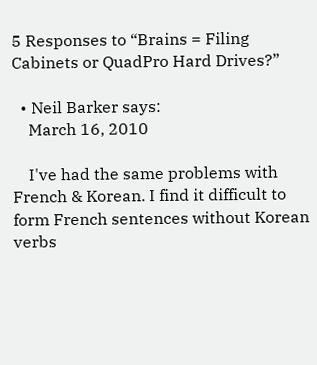5 Responses to “Brains = Filing Cabinets or QuadPro Hard Drives?”

  • Neil Barker says:
    March 16, 2010

    I've had the same problems with French & Korean. I find it difficult to form French sentences without Korean verbs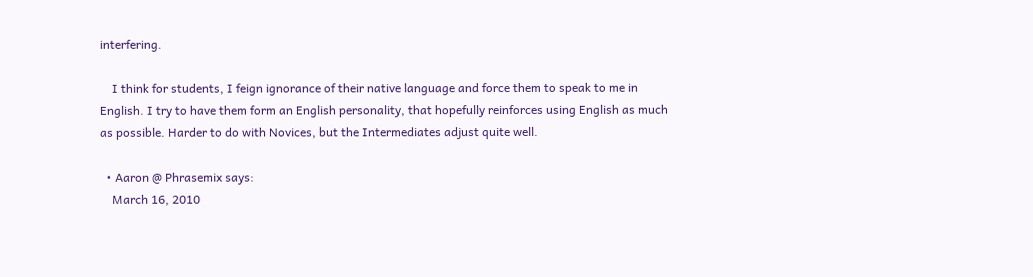interfering.

    I think for students, I feign ignorance of their native language and force them to speak to me in English. I try to have them form an English personality, that hopefully reinforces using English as much as possible. Harder to do with Novices, but the Intermediates adjust quite well.

  • Aaron @ Phrasemix says:
    March 16, 2010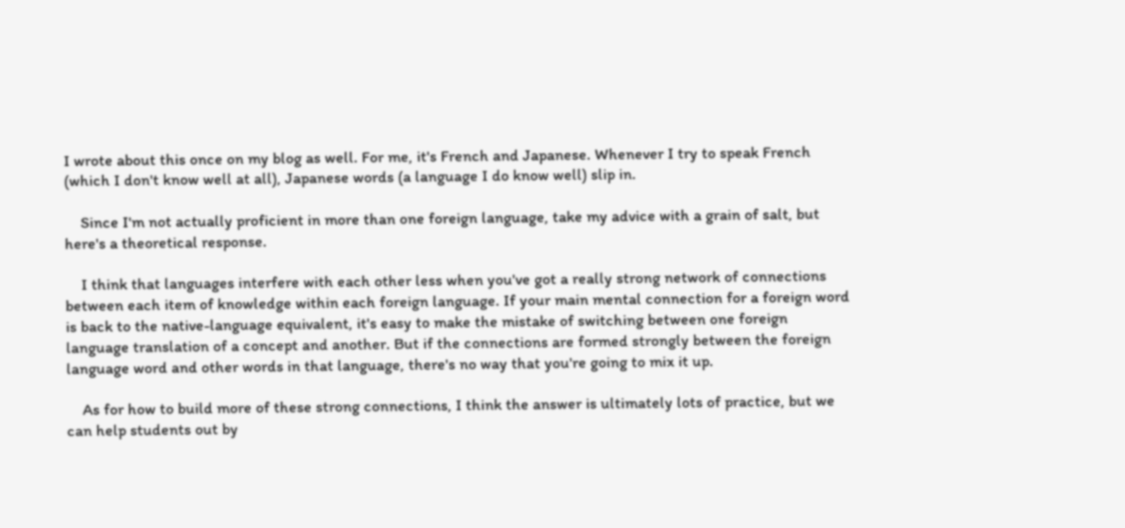I wrote about this once on my blog as well. For me, it's French and Japanese. Whenever I try to speak French (which I don't know well at all), Japanese words (a language I do know well) slip in.

    Since I'm not actually proficient in more than one foreign language, take my advice with a grain of salt, but here's a theoretical response.

    I think that languages interfere with each other less when you've got a really strong network of connections between each item of knowledge within each foreign language. If your main mental connection for a foreign word is back to the native-language equivalent, it's easy to make the mistake of switching between one foreign language translation of a concept and another. But if the connections are formed strongly between the foreign language word and other words in that language, there's no way that you're going to mix it up.

    As for how to build more of these strong connections, I think the answer is ultimately lots of practice, but we can help students out by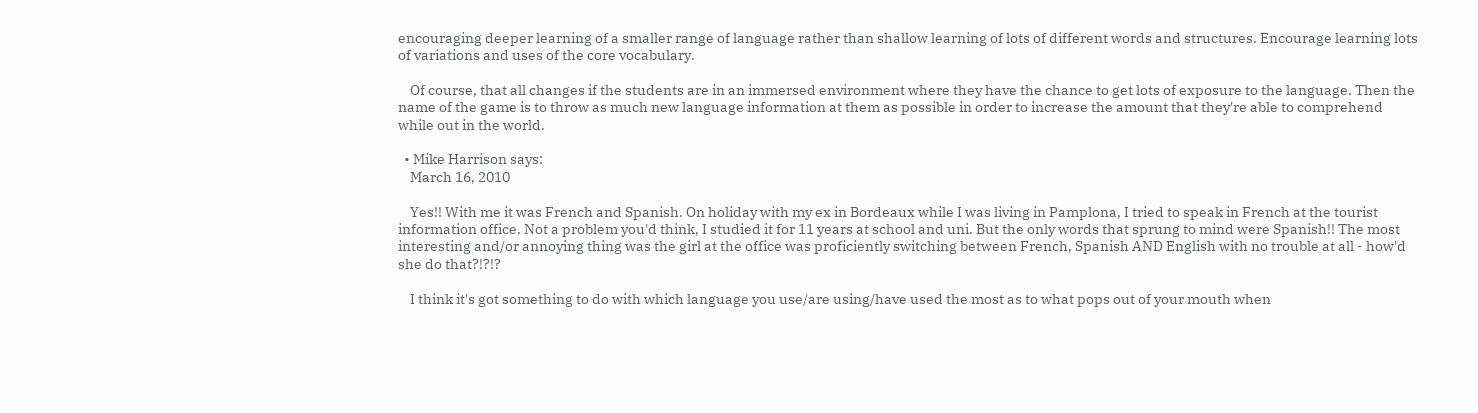encouraging deeper learning of a smaller range of language rather than shallow learning of lots of different words and structures. Encourage learning lots of variations and uses of the core vocabulary.

    Of course, that all changes if the students are in an immersed environment where they have the chance to get lots of exposure to the language. Then the name of the game is to throw as much new language information at them as possible in order to increase the amount that they're able to comprehend while out in the world.

  • Mike Harrison says:
    March 16, 2010

    Yes!! With me it was French and Spanish. On holiday with my ex in Bordeaux while I was living in Pamplona, I tried to speak in French at the tourist information office. Not a problem you'd think, I studied it for 11 years at school and uni. But the only words that sprung to mind were Spanish!! The most interesting and/or annoying thing was the girl at the office was proficiently switching between French, Spanish AND English with no trouble at all - how'd she do that?!?!?

    I think it's got something to do with which language you use/are using/have used the most as to what pops out of your mouth when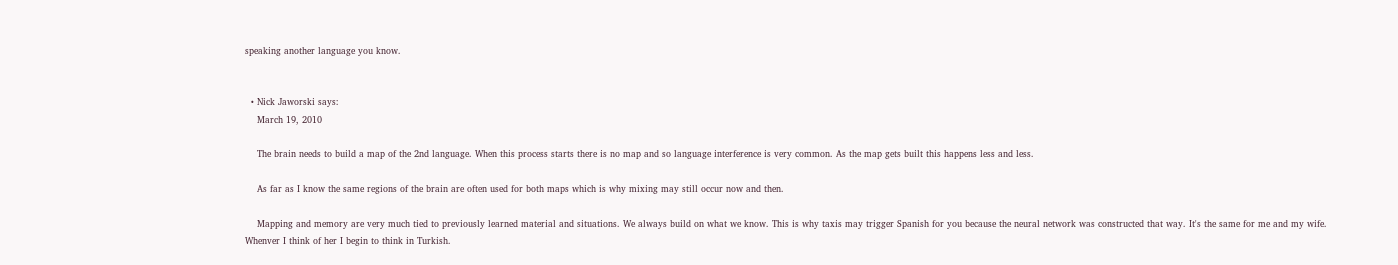speaking another language you know.


  • Nick Jaworski says:
    March 19, 2010

    The brain needs to build a map of the 2nd language. When this process starts there is no map and so language interference is very common. As the map gets built this happens less and less.

    As far as I know the same regions of the brain are often used for both maps which is why mixing may still occur now and then.

    Mapping and memory are very much tied to previously learned material and situations. We always build on what we know. This is why taxis may trigger Spanish for you because the neural network was constructed that way. It's the same for me and my wife. Whenver I think of her I begin to think in Turkish.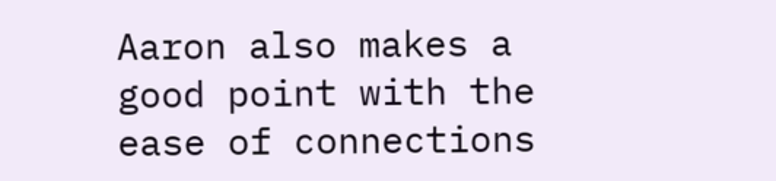Aaron also makes a good point with the ease of connections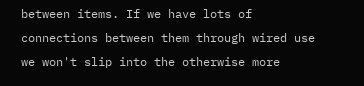between items. If we have lots of connections between them through wired use we won't slip into the otherwise more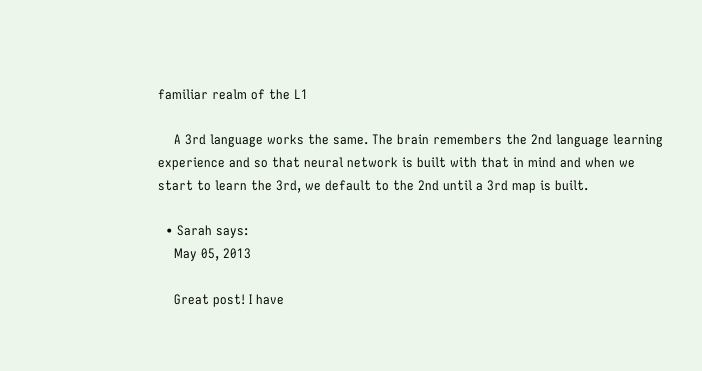familiar realm of the L1

    A 3rd language works the same. The brain remembers the 2nd language learning experience and so that neural network is built with that in mind and when we start to learn the 3rd, we default to the 2nd until a 3rd map is built.

  • Sarah says:
    May 05, 2013

    Great post! I have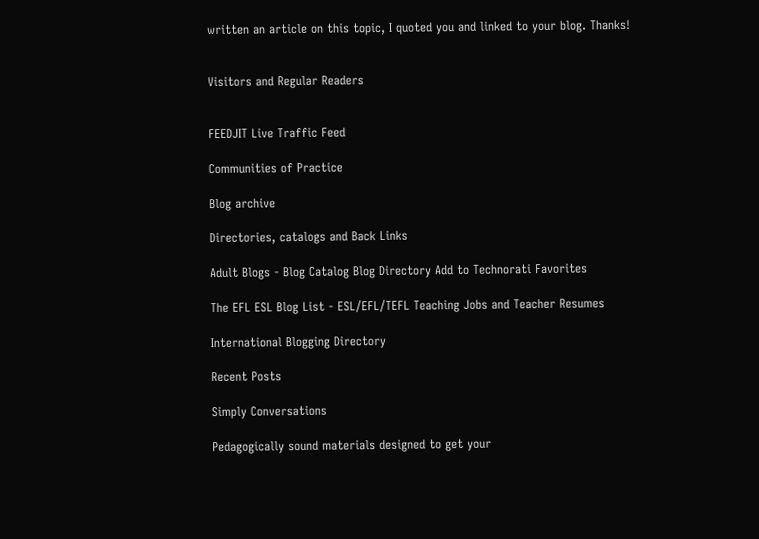written an article on this topic, I quoted you and linked to your blog. Thanks!


Visitors and Regular Readers


FEEDJIT Live Traffic Feed

Communities of Practice

Blog archive

Directories, catalogs and Back Links

Adult Blogs - Blog Catalog Blog Directory Add to Technorati Favorites

The EFL ESL Blog List - ESL/EFL/TEFL Teaching Jobs and Teacher Resumes

International Blogging Directory

Recent Posts

Simply Conversations

Pedagogically sound materials designed to get your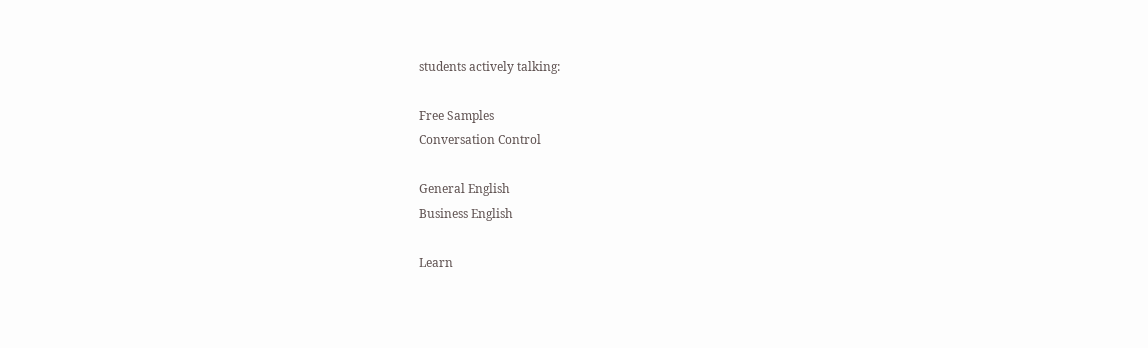students actively talking:

Free Samples
Conversation Control

General English
Business English

Learn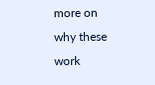more on why these work